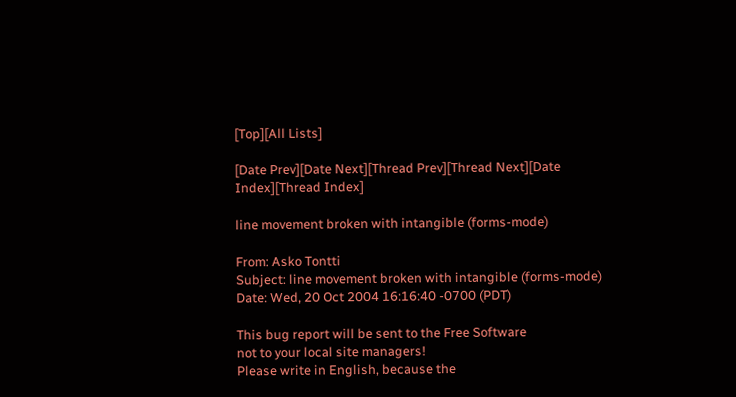[Top][All Lists]

[Date Prev][Date Next][Thread Prev][Thread Next][Date Index][Thread Index]

line movement broken with intangible (forms-mode)

From: Asko Tontti
Subject: line movement broken with intangible (forms-mode)
Date: Wed, 20 Oct 2004 16:16:40 -0700 (PDT)

This bug report will be sent to the Free Software
not to your local site managers!
Please write in English, because the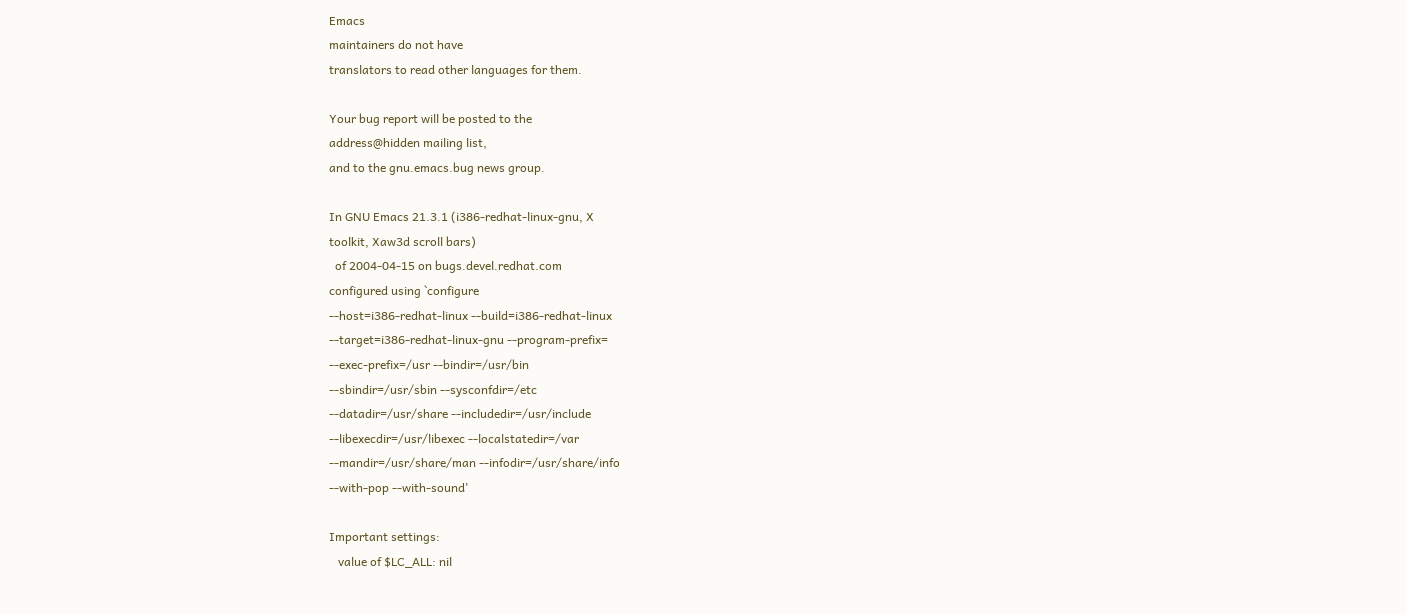Emacs
maintainers do not have
translators to read other languages for them.

Your bug report will be posted to the
address@hidden mailing list,
and to the gnu.emacs.bug news group.

In GNU Emacs 21.3.1 (i386-redhat-linux-gnu, X
toolkit, Xaw3d scroll bars)
  of 2004-04-15 on bugs.devel.redhat.com
configured using `configure
--host=i386-redhat-linux --build=i386-redhat-linux
--target=i386-redhat-linux-gnu --program-prefix=
--exec-prefix=/usr --bindir=/usr/bin
--sbindir=/usr/sbin --sysconfdir=/etc
--datadir=/usr/share --includedir=/usr/include
--libexecdir=/usr/libexec --localstatedir=/var
--mandir=/usr/share/man --infodir=/usr/share/info
--with-pop --with-sound'

Important settings:
   value of $LC_ALL: nil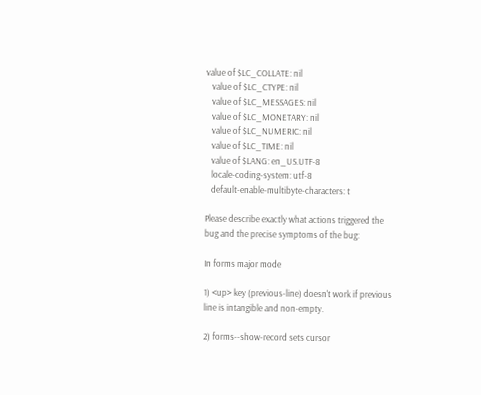value of $LC_COLLATE: nil
   value of $LC_CTYPE: nil
   value of $LC_MESSAGES: nil
   value of $LC_MONETARY: nil
   value of $LC_NUMERIC: nil
   value of $LC_TIME: nil
   value of $LANG: en_US.UTF-8
   locale-coding-system: utf-8
   default-enable-multibyte-characters: t

Please describe exactly what actions triggered the
bug and the precise symptoms of the bug:

In forms major mode

1) <up> key (previous-line) doesn't work if previous
line is intangible and non-empty.

2) forms--show-record sets cursor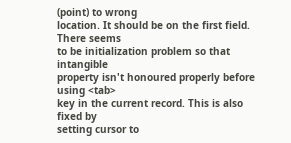(point) to wrong
location. It should be on the first field. There seems
to be initialization problem so that intangible
property isn't honoured properly before using <tab>
key in the current record. This is also fixed by
setting cursor to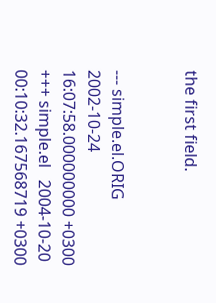the first field.


--- simple.el.ORIG      2002-10-24 16:07:58.000000000 +0300
+++ simple.el   2004-10-20 00:10:32.167568719 +0300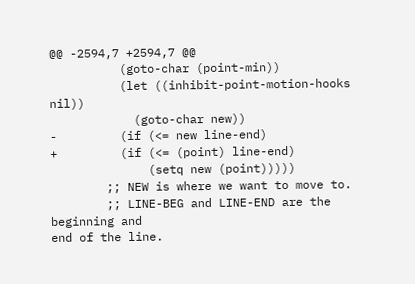@@ -2594,7 +2594,7 @@
          (goto-char (point-min))
          (let ((inhibit-point-motion-hooks nil))
            (goto-char new))
-         (if (<= new line-end)
+         (if (<= (point) line-end)
              (setq new (point)))))
        ;; NEW is where we want to move to.
        ;; LINE-BEG and LINE-END are the beginning and
end of the line.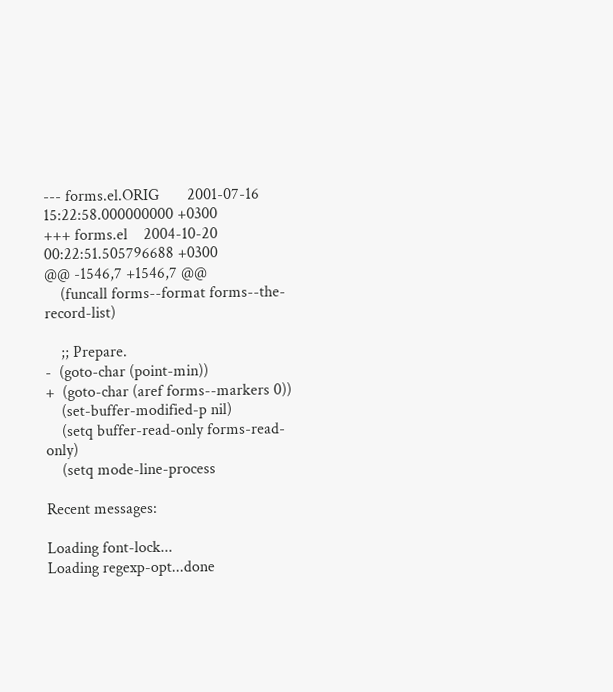--- forms.el.ORIG       2001-07-16 15:22:58.000000000 +0300
+++ forms.el    2004-10-20 00:22:51.505796688 +0300
@@ -1546,7 +1546,7 @@
    (funcall forms--format forms--the-record-list)

    ;; Prepare.
-  (goto-char (point-min))
+  (goto-char (aref forms--markers 0))
    (set-buffer-modified-p nil)
    (setq buffer-read-only forms-read-only)
    (setq mode-line-process

Recent messages:

Loading font-lock...
Loading regexp-opt...done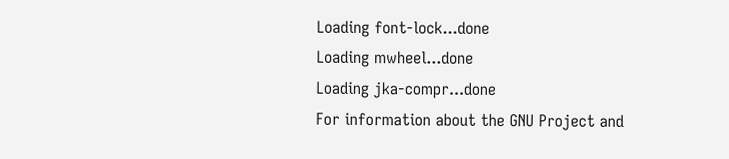Loading font-lock...done
Loading mwheel...done
Loading jka-compr...done
For information about the GNU Project and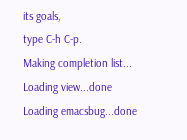its goals,
type C-h C-p.
Making completion list...
Loading view...done
Loading emacsbug...done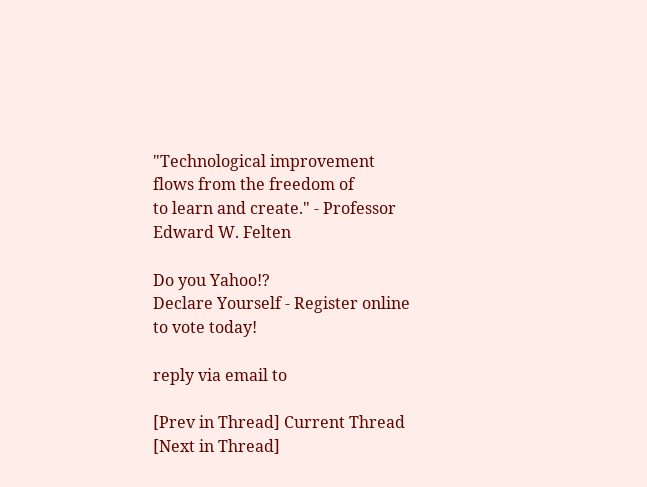"Technological improvement flows from the freedom of
to learn and create." - Professor Edward W. Felten

Do you Yahoo!?
Declare Yourself - Register online to vote today!

reply via email to

[Prev in Thread] Current Thread [Next in Thread]